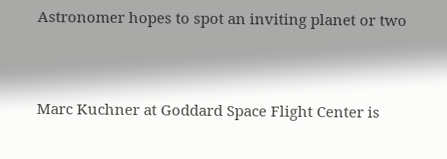Astronomer hopes to spot an inviting planet or two



Marc Kuchner at Goddard Space Flight Center is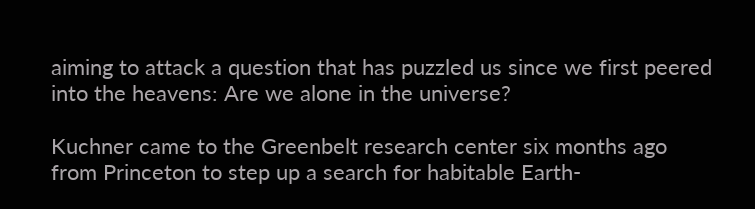aiming to attack a question that has puzzled us since we first peered into the heavens: Are we alone in the universe?

Kuchner came to the Greenbelt research center six months ago from Princeton to step up a search for habitable Earth-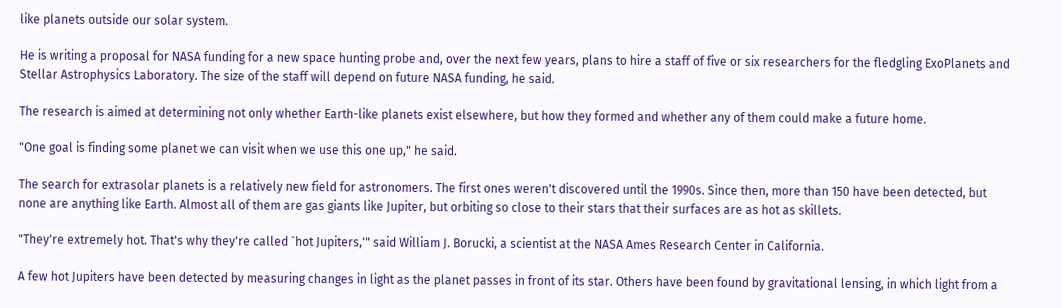like planets outside our solar system.

He is writing a proposal for NASA funding for a new space hunting probe and, over the next few years, plans to hire a staff of five or six researchers for the fledgling ExoPlanets and Stellar Astrophysics Laboratory. The size of the staff will depend on future NASA funding, he said.

The research is aimed at determining not only whether Earth-like planets exist elsewhere, but how they formed and whether any of them could make a future home.

"One goal is finding some planet we can visit when we use this one up," he said.

The search for extrasolar planets is a relatively new field for astronomers. The first ones weren't discovered until the 1990s. Since then, more than 150 have been detected, but none are anything like Earth. Almost all of them are gas giants like Jupiter, but orbiting so close to their stars that their surfaces are as hot as skillets.

"They're extremely hot. That's why they're called `hot Jupiters,'" said William J. Borucki, a scientist at the NASA Ames Research Center in California.

A few hot Jupiters have been detected by measuring changes in light as the planet passes in front of its star. Others have been found by gravitational lensing, in which light from a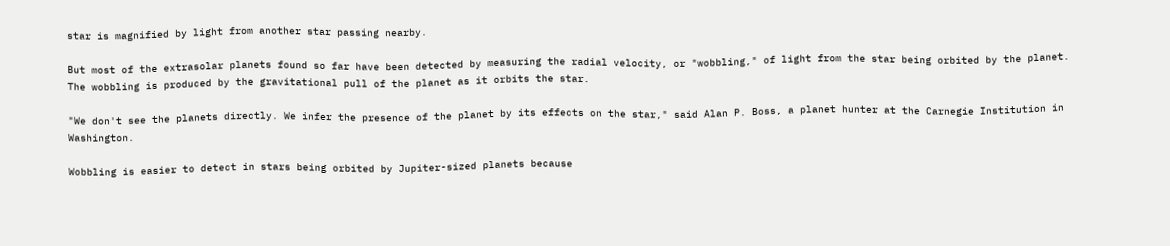star is magnified by light from another star passing nearby.

But most of the extrasolar planets found so far have been detected by measuring the radial velocity, or "wobbling," of light from the star being orbited by the planet. The wobbling is produced by the gravitational pull of the planet as it orbits the star.

"We don't see the planets directly. We infer the presence of the planet by its effects on the star," said Alan P. Boss, a planet hunter at the Carnegie Institution in Washington.

Wobbling is easier to detect in stars being orbited by Jupiter-sized planets because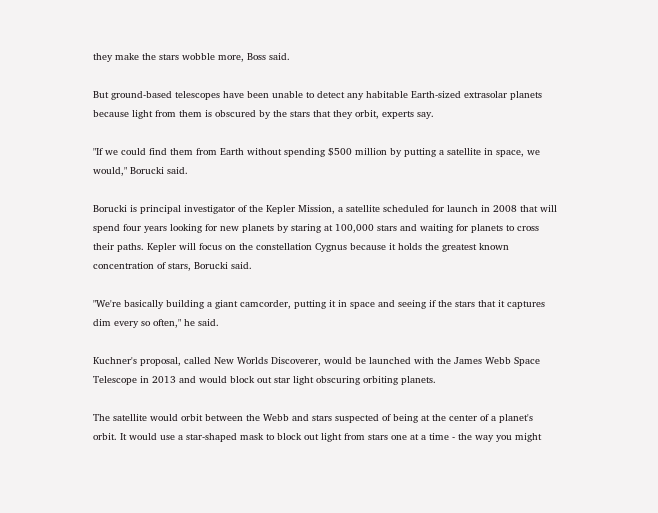they make the stars wobble more, Boss said.

But ground-based telescopes have been unable to detect any habitable Earth-sized extrasolar planets because light from them is obscured by the stars that they orbit, experts say.

"If we could find them from Earth without spending $500 million by putting a satellite in space, we would," Borucki said.

Borucki is principal investigator of the Kepler Mission, a satellite scheduled for launch in 2008 that will spend four years looking for new planets by staring at 100,000 stars and waiting for planets to cross their paths. Kepler will focus on the constellation Cygnus because it holds the greatest known concentration of stars, Borucki said.

"We're basically building a giant camcorder, putting it in space and seeing if the stars that it captures dim every so often," he said.

Kuchner's proposal, called New Worlds Discoverer, would be launched with the James Webb Space Telescope in 2013 and would block out star light obscuring orbiting planets.

The satellite would orbit between the Webb and stars suspected of being at the center of a planet's orbit. It would use a star-shaped mask to block out light from stars one at a time - the way you might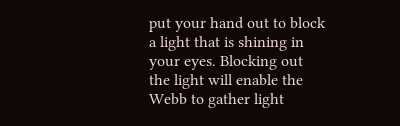put your hand out to block a light that is shining in your eyes. Blocking out the light will enable the Webb to gather light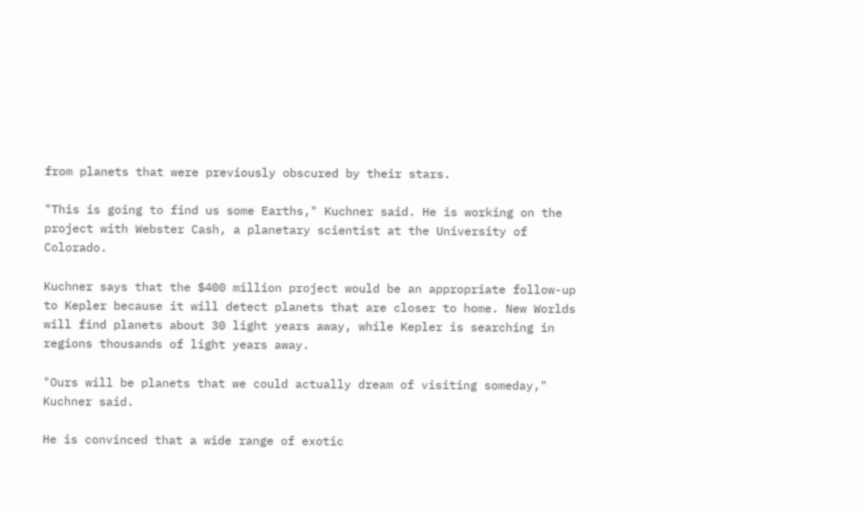from planets that were previously obscured by their stars.

"This is going to find us some Earths," Kuchner said. He is working on the project with Webster Cash, a planetary scientist at the University of Colorado.

Kuchner says that the $400 million project would be an appropriate follow-up to Kepler because it will detect planets that are closer to home. New Worlds will find planets about 30 light years away, while Kepler is searching in regions thousands of light years away.

"Ours will be planets that we could actually dream of visiting someday," Kuchner said.

He is convinced that a wide range of exotic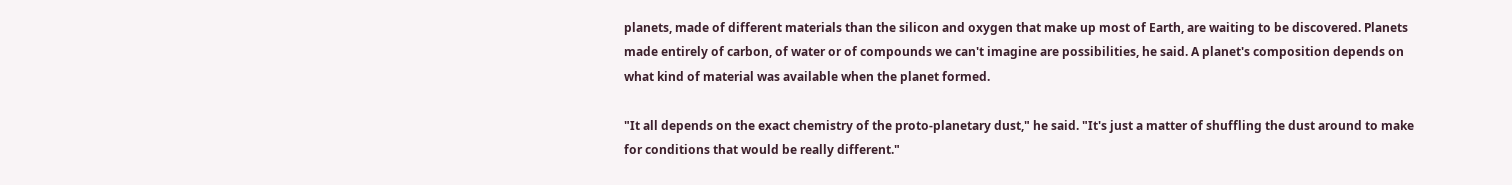planets, made of different materials than the silicon and oxygen that make up most of Earth, are waiting to be discovered. Planets made entirely of carbon, of water or of compounds we can't imagine are possibilities, he said. A planet's composition depends on what kind of material was available when the planet formed.

"It all depends on the exact chemistry of the proto-planetary dust," he said. "It's just a matter of shuffling the dust around to make for conditions that would be really different."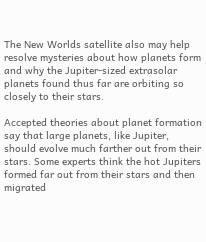The New Worlds satellite also may help resolve mysteries about how planets form and why the Jupiter-sized extrasolar planets found thus far are orbiting so closely to their stars.

Accepted theories about planet formation say that large planets, like Jupiter, should evolve much farther out from their stars. Some experts think the hot Jupiters formed far out from their stars and then migrated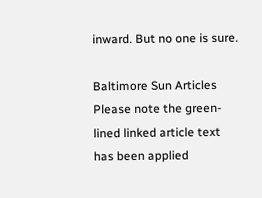inward. But no one is sure.

Baltimore Sun Articles
Please note the green-lined linked article text has been applied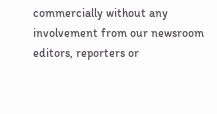commercially without any involvement from our newsroom editors, reporters or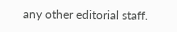any other editorial staff.